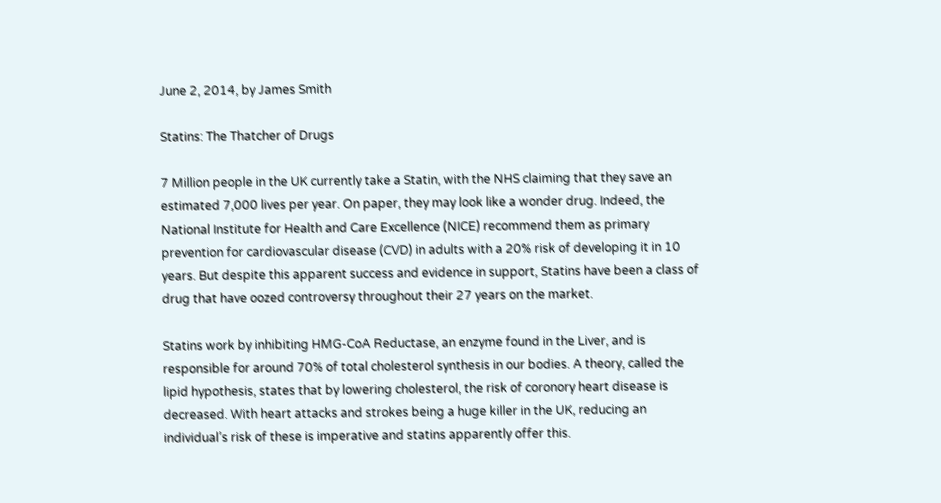June 2, 2014, by James Smith

Statins: The Thatcher of Drugs

7 Million people in the UK currently take a Statin, with the NHS claiming that they save an estimated 7,000 lives per year. On paper, they may look like a wonder drug. Indeed, the National Institute for Health and Care Excellence (NICE) recommend them as primary prevention for cardiovascular disease (CVD) in adults with a 20% risk of developing it in 10 years. But despite this apparent success and evidence in support, Statins have been a class of drug that have oozed controversy throughout their 27 years on the market.

Statins work by inhibiting HMG-CoA Reductase, an enzyme found in the Liver, and is responsible for around 70% of total cholesterol synthesis in our bodies. A theory, called the lipid hypothesis, states that by lowering cholesterol, the risk of coronory heart disease is decreased. With heart attacks and strokes being a huge killer in the UK, reducing an individual’s risk of these is imperative and statins apparently offer this.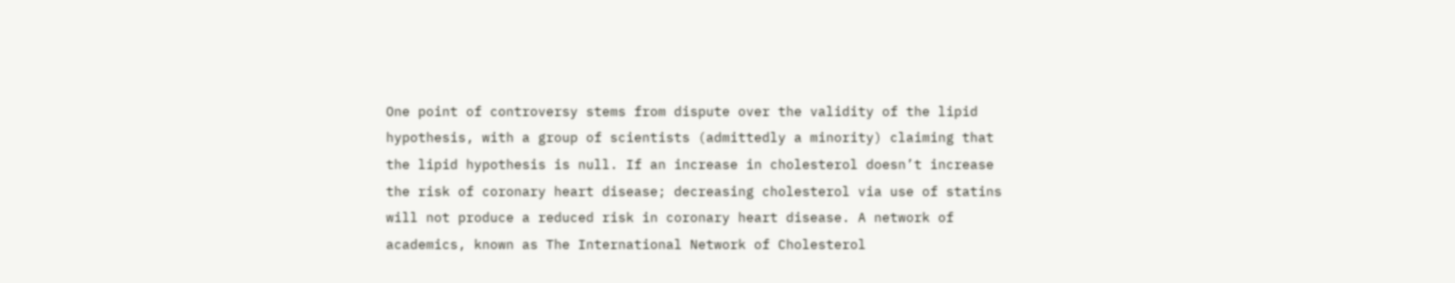One point of controversy stems from dispute over the validity of the lipid hypothesis, with a group of scientists (admittedly a minority) claiming that the lipid hypothesis is null. If an increase in cholesterol doesn’t increase the risk of coronary heart disease; decreasing cholesterol via use of statins will not produce a reduced risk in coronary heart disease. A network of academics, known as The International Network of Cholesterol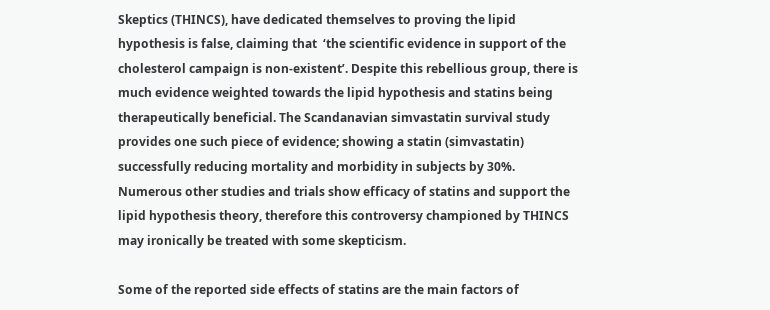Skeptics (THINCS), have dedicated themselves to proving the lipid hypothesis is false, claiming that  ‘the scientific evidence in support of the cholesterol campaign is non-existent’. Despite this rebellious group, there is much evidence weighted towards the lipid hypothesis and statins being therapeutically beneficial. The Scandanavian simvastatin survival study provides one such piece of evidence; showing a statin (simvastatin) successfully reducing mortality and morbidity in subjects by 30%.  Numerous other studies and trials show efficacy of statins and support the lipid hypothesis theory, therefore this controversy championed by THINCS may ironically be treated with some skepticism.

Some of the reported side effects of statins are the main factors of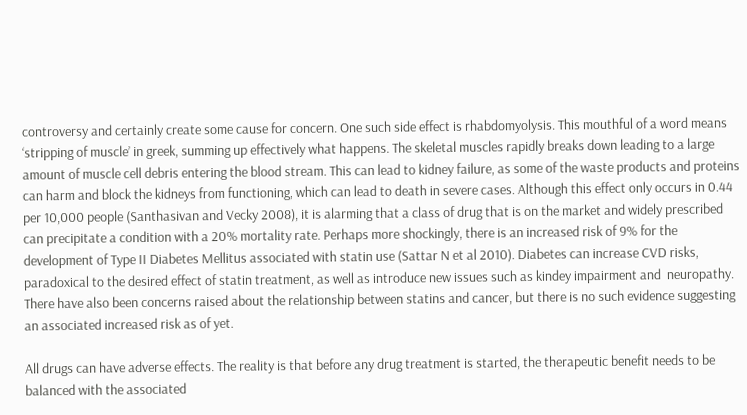controversy and certainly create some cause for concern. One such side effect is rhabdomyolysis. This mouthful of a word means ‘stripping of muscle’ in greek, summing up effectively what happens. The skeletal muscles rapidly breaks down leading to a large amount of muscle cell debris entering the blood stream. This can lead to kidney failure, as some of the waste products and proteins can harm and block the kidneys from functioning, which can lead to death in severe cases. Although this effect only occurs in 0.44 per 10,000 people (Santhasivan and Vecky 2008), it is alarming that a class of drug that is on the market and widely prescribed can precipitate a condition with a 20% mortality rate. Perhaps more shockingly, there is an increased risk of 9% for the development of Type II Diabetes Mellitus associated with statin use (Sattar N et al 2010). Diabetes can increase CVD risks, paradoxical to the desired effect of statin treatment, as well as introduce new issues such as kindey impairment and  neuropathy. There have also been concerns raised about the relationship between statins and cancer, but there is no such evidence suggesting an associated increased risk as of yet.

All drugs can have adverse effects. The reality is that before any drug treatment is started, the therapeutic benefit needs to be balanced with the associated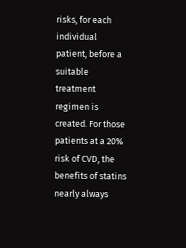risks, for each individual patient, before a suitable treatment regimen is created. For those patients at a 20% risk of CVD, the benefits of statins nearly always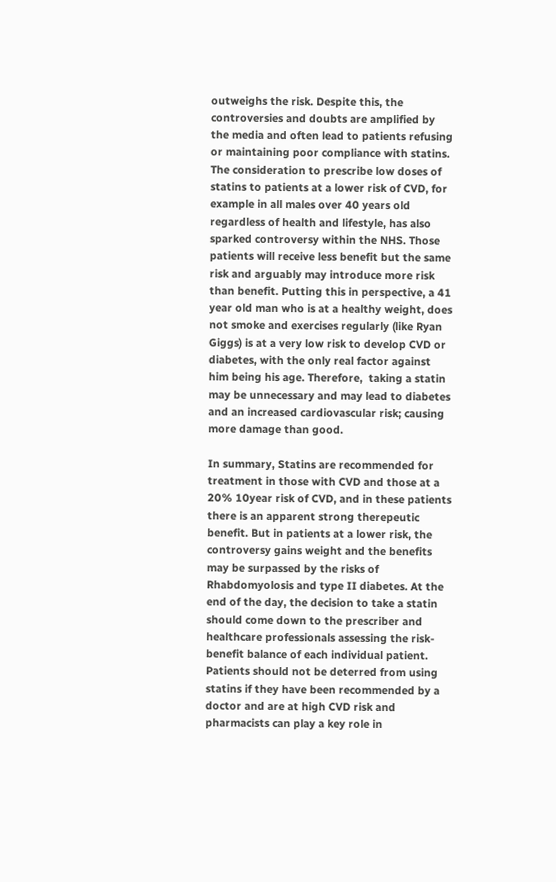outweighs the risk. Despite this, the controversies and doubts are amplified by the media and often lead to patients refusing or maintaining poor compliance with statins. The consideration to prescribe low doses of statins to patients at a lower risk of CVD, for example in all males over 40 years old regardless of health and lifestyle, has also sparked controversy within the NHS. Those patients will receive less benefit but the same risk and arguably may introduce more risk than benefit. Putting this in perspective, a 41 year old man who is at a healthy weight, does not smoke and exercises regularly (like Ryan Giggs) is at a very low risk to develop CVD or diabetes, with the only real factor against him being his age. Therefore,  taking a statin may be unnecessary and may lead to diabetes and an increased cardiovascular risk; causing more damage than good.

In summary, Statins are recommended for treatment in those with CVD and those at a 20% 10year risk of CVD, and in these patients there is an apparent strong therepeutic benefit. But in patients at a lower risk, the controversy gains weight and the benefits may be surpassed by the risks of Rhabdomyolosis and type II diabetes. At the end of the day, the decision to take a statin should come down to the prescriber and healthcare professionals assessing the risk-benefit balance of each individual patient. Patients should not be deterred from using statins if they have been recommended by a doctor and are at high CVD risk and pharmacists can play a key role in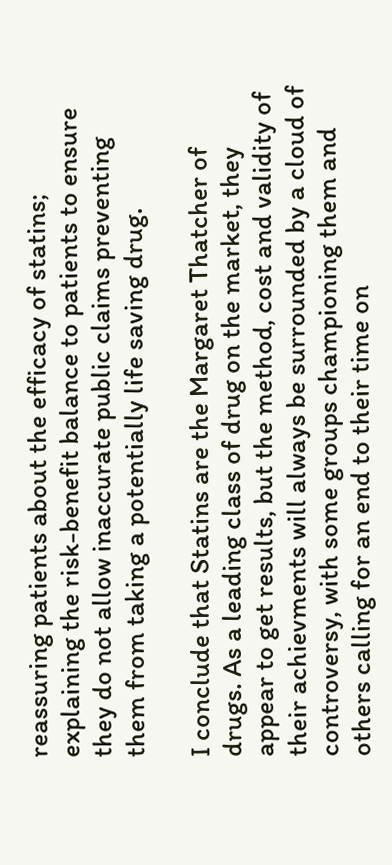reassuring patients about the efficacy of statins; explaining the risk-benefit balance to patients to ensure they do not allow inaccurate public claims preventing them from taking a potentially life saving drug.

I conclude that Statins are the Margaret Thatcher of drugs. As a leading class of drug on the market, they appear to get results, but the method, cost and validity of their achievments will always be surrounded by a cloud of controversy, with some groups championing them and others calling for an end to their time on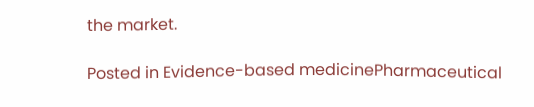the market.

Posted in Evidence-based medicinePharmaceutical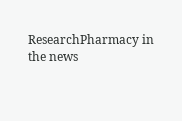ResearchPharmacy in the news